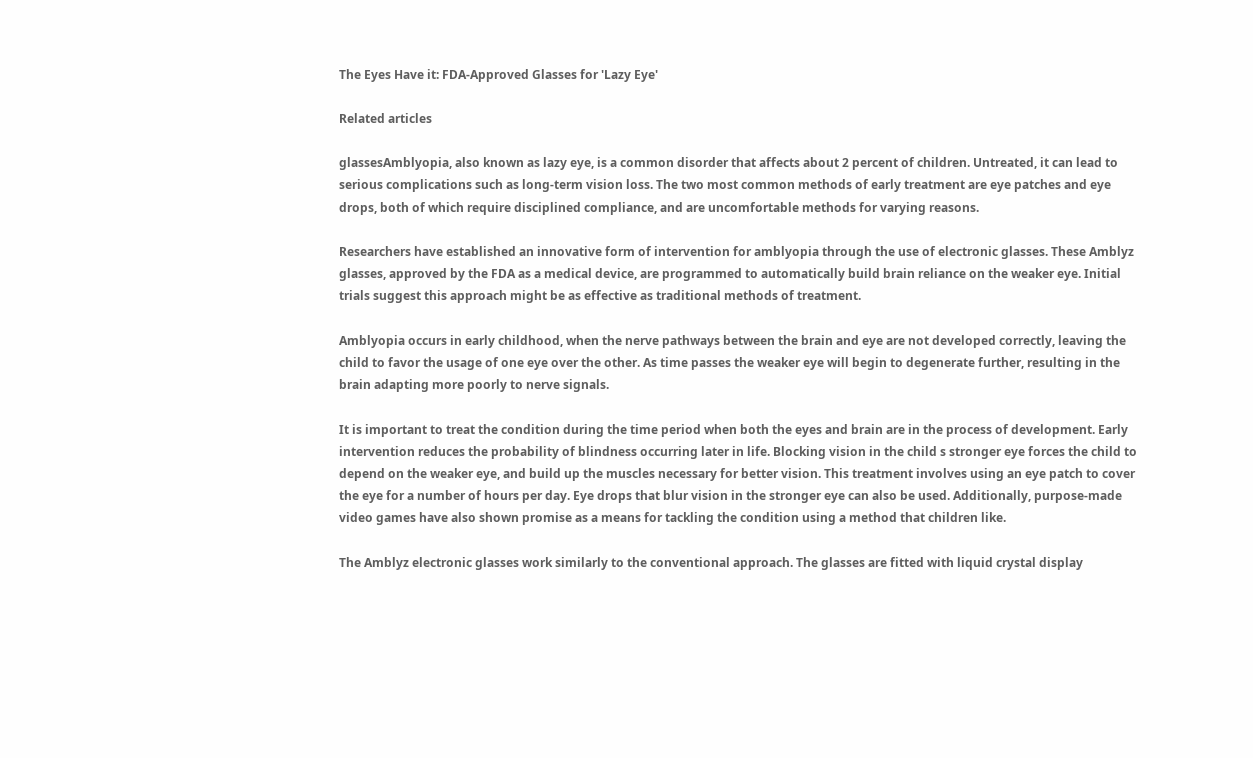The Eyes Have it: FDA-Approved Glasses for 'Lazy Eye'

Related articles

glassesAmblyopia, also known as lazy eye, is a common disorder that affects about 2 percent of children. Untreated, it can lead to serious complications such as long-term vision loss. The two most common methods of early treatment are eye patches and eye drops, both of which require disciplined compliance, and are uncomfortable methods for varying reasons.

Researchers have established an innovative form of intervention for amblyopia through the use of electronic glasses. These Amblyz glasses, approved by the FDA as a medical device, are programmed to automatically build brain reliance on the weaker eye. Initial trials suggest this approach might be as effective as traditional methods of treatment.

Amblyopia occurs in early childhood, when the nerve pathways between the brain and eye are not developed correctly, leaving the child to favor the usage of one eye over the other. As time passes the weaker eye will begin to degenerate further, resulting in the brain adapting more poorly to nerve signals.

It is important to treat the condition during the time period when both the eyes and brain are in the process of development. Early intervention reduces the probability of blindness occurring later in life. Blocking vision in the child s stronger eye forces the child to depend on the weaker eye, and build up the muscles necessary for better vision. This treatment involves using an eye patch to cover the eye for a number of hours per day. Eye drops that blur vision in the stronger eye can also be used. Additionally, purpose-made video games have also shown promise as a means for tackling the condition using a method that children like.

The Amblyz electronic glasses work similarly to the conventional approach. The glasses are fitted with liquid crystal display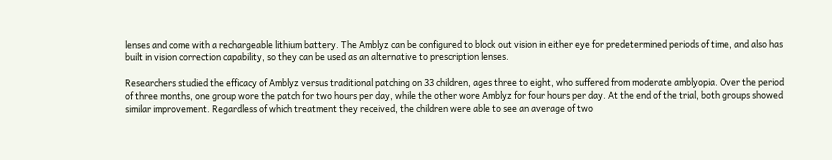lenses and come with a rechargeable lithium battery. The Amblyz can be configured to block out vision in either eye for predetermined periods of time, and also has built in vision correction capability, so they can be used as an alternative to prescription lenses.

Researchers studied the efficacy of Amblyz versus traditional patching on 33 children, ages three to eight, who suffered from moderate amblyopia. Over the period of three months, one group wore the patch for two hours per day, while the other wore Amblyz for four hours per day. At the end of the trial, both groups showed similar improvement. Regardless of which treatment they received, the children were able to see an average of two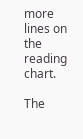more lines on the reading chart.

The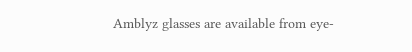Amblyz glasses are available from eye-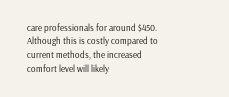care professionals for around $450. Although this is costly compared to current methods, the increased comfort level will likely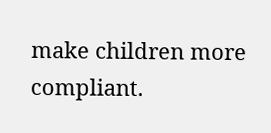make children more compliant.